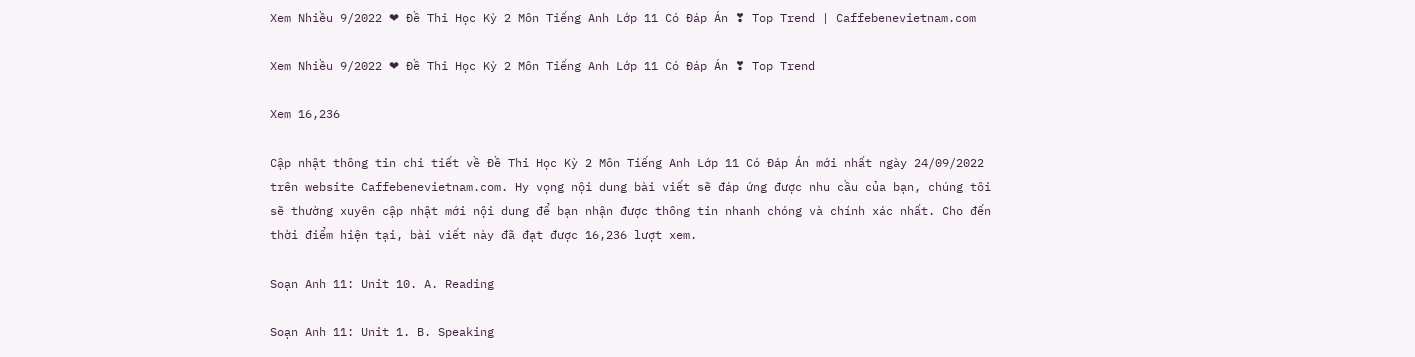Xem Nhiều 9/2022 ❤ Đề Thi Học Kỳ 2 Môn Tiếng Anh Lớp 11 Có Đáp Án ❣ Top Trend | Caffebenevietnam.com

Xem Nhiều 9/2022 ❤ Đề Thi Học Kỳ 2 Môn Tiếng Anh Lớp 11 Có Đáp Án ❣ Top Trend

Xem 16,236

Cập nhật thông tin chi tiết về Đề Thi Học Kỳ 2 Môn Tiếng Anh Lớp 11 Có Đáp Án mới nhất ngày 24/09/2022 trên website Caffebenevietnam.com. Hy vọng nội dung bài viết sẽ đáp ứng được nhu cầu của bạn, chúng tôi sẽ thường xuyên cập nhật mới nội dung để bạn nhận được thông tin nhanh chóng và chính xác nhất. Cho đến thời điểm hiện tại, bài viết này đã đạt được 16,236 lượt xem.

Soạn Anh 11: Unit 10. A. Reading

Soạn Anh 11: Unit 1. B. Speaking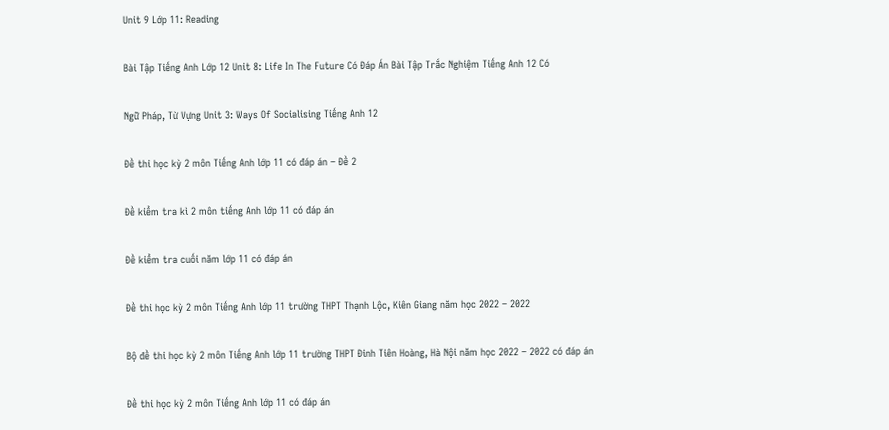Unit 9 Lớp 11: Reading

Bài Tập Tiếng Anh Lớp 12 Unit 8: Life In The Future Có Đáp Án Bài Tập Trắc Nghiệm Tiếng Anh 12 Có

Ngữ Pháp, Từ Vựng Unit 3: Ways Of Socialising Tiếng Anh 12

Đề thi học kỳ 2 môn Tiếng Anh lớp 11 có đáp án – Đề 2

Đề kiểm tra kì 2 môn tiếng Anh lớp 11 có đáp án

Đề kiểm tra cuối năm lớp 11 có đáp án

Đề thi học kỳ 2 môn Tiếng Anh lớp 11 trường THPT Thạnh Lộc, Kiên Giang năm học 2022 – 2022

Bộ đề thi học kỳ 2 môn Tiếng Anh lớp 11 trường THPT Đinh Tiên Hoàng, Hà Nội năm học 2022 – 2022 có đáp án

Đề thi học kỳ 2 môn Tiếng Anh lớp 11 có đáp án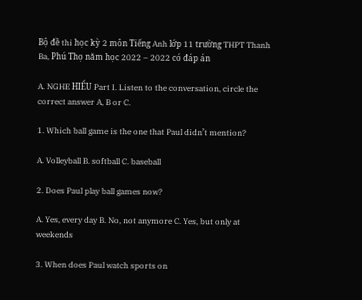Bộ đề thi học kỳ 2 môn Tiếng Anh lớp 11 trường THPT Thanh Ba, Phú Thọ năm học 2022 – 2022 có đáp án

A. NGHE HIỂU Part I. Listen to the conversation, circle the correct answer A, B or C.

1. Which ball game is the one that Paul didn’t mention?

A. Volleyball B. softball C. baseball

2. Does Paul play ball games now?

A. Yes, every day B. No, not anymore C. Yes, but only at weekends

3. When does Paul watch sports on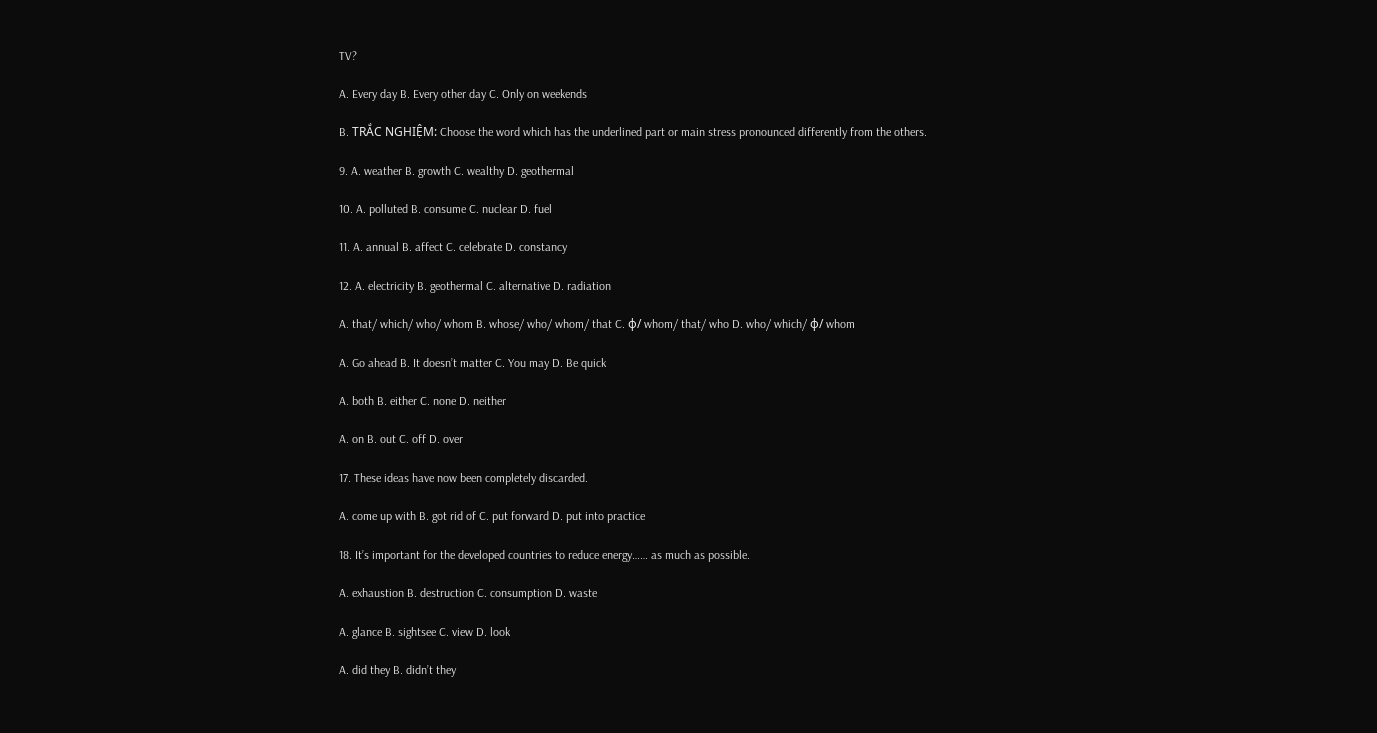TV?

A. Every day B. Every other day C. Only on weekends

B. TRẮC NGHIỆM: Choose the word which has the underlined part or main stress pronounced differently from the others.

9. A. weather B. growth C. wealthy D. geothermal

10. A. polluted B. consume C. nuclear D. fuel

11. A. annual B. affect C. celebrate D. constancy

12. A. electricity B. geothermal C. alternative D. radiation

A. that/ which/ who/ whom B. whose/ who/ whom/ that C. ɸ/ whom/ that/ who D. who/ which/ ɸ/ whom

A. Go ahead B. It doesn’t matter C. You may D. Be quick

A. both B. either C. none D. neither

A. on B. out C. off D. over

17. These ideas have now been completely discarded.

A. come up with B. got rid of C. put forward D. put into practice

18. It’s important for the developed countries to reduce energy…… as much as possible.

A. exhaustion B. destruction C. consumption D. waste

A. glance B. sightsee C. view D. look

A. did they B. didn’t they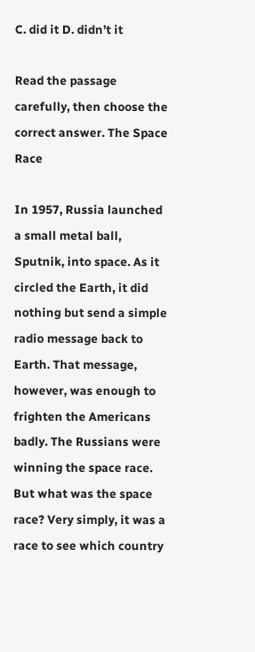C. did it D. didn’t it

Read the passage carefully, then choose the correct answer. The Space Race

In 1957, Russia launched a small metal ball, Sputnik, into space. As it circled the Earth, it did nothing but send a simple radio message back to Earth. That message, however, was enough to frighten the Americans badly. The Russians were winning the space race. But what was the space race? Very simply, it was a race to see which country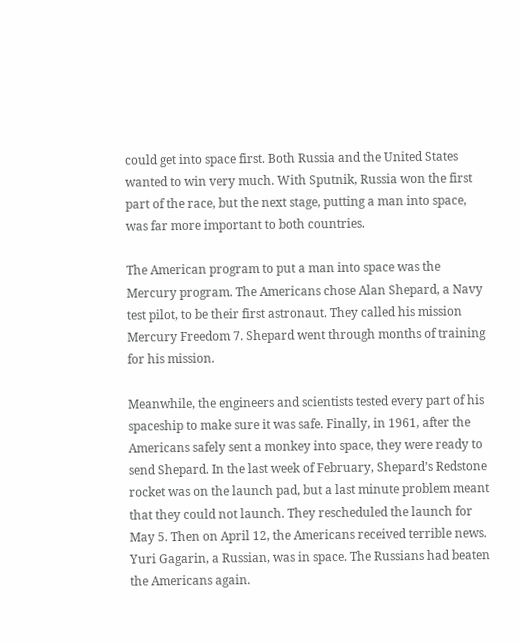could get into space first. Both Russia and the United States wanted to win very much. With Sputnik, Russia won the first part of the race, but the next stage, putting a man into space, was far more important to both countries.

The American program to put a man into space was the Mercury program. The Americans chose Alan Shepard, a Navy test pilot, to be their first astronaut. They called his mission Mercury Freedom 7. Shepard went through months of training for his mission.

Meanwhile, the engineers and scientists tested every part of his spaceship to make sure it was safe. Finally, in 1961, after the Americans safely sent a monkey into space, they were ready to send Shepard. In the last week of February, Shepard’s Redstone rocket was on the launch pad, but a last minute problem meant that they could not launch. They rescheduled the launch for May 5. Then on April 12, the Americans received terrible news. Yuri Gagarin, a Russian, was in space. The Russians had beaten the Americans again.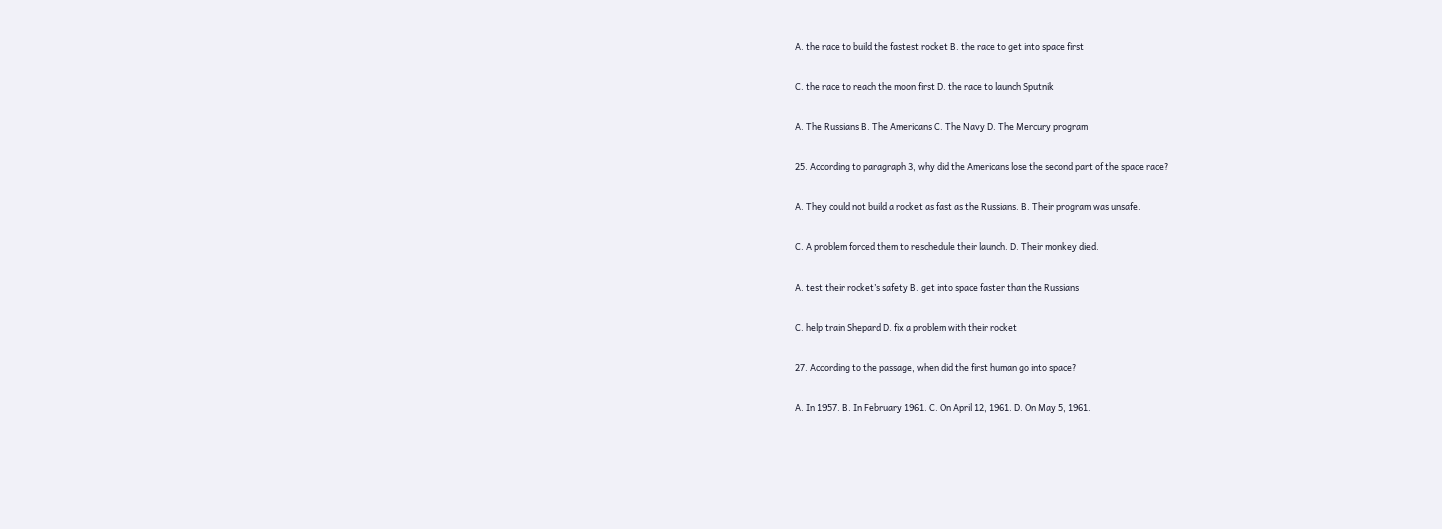A. the race to build the fastest rocket B. the race to get into space first

C. the race to reach the moon first D. the race to launch Sputnik

A. The Russians B. The Americans C. The Navy D. The Mercury program

25. According to paragraph 3, why did the Americans lose the second part of the space race?

A. They could not build a rocket as fast as the Russians. B. Their program was unsafe.

C. A problem forced them to reschedule their launch. D. Their monkey died.

A. test their rocket’s safety B. get into space faster than the Russians

C. help train Shepard D. fix a problem with their rocket

27. According to the passage, when did the first human go into space?

A. In 1957. B. In February 1961. C. On April 12, 1961. D. On May 5, 1961.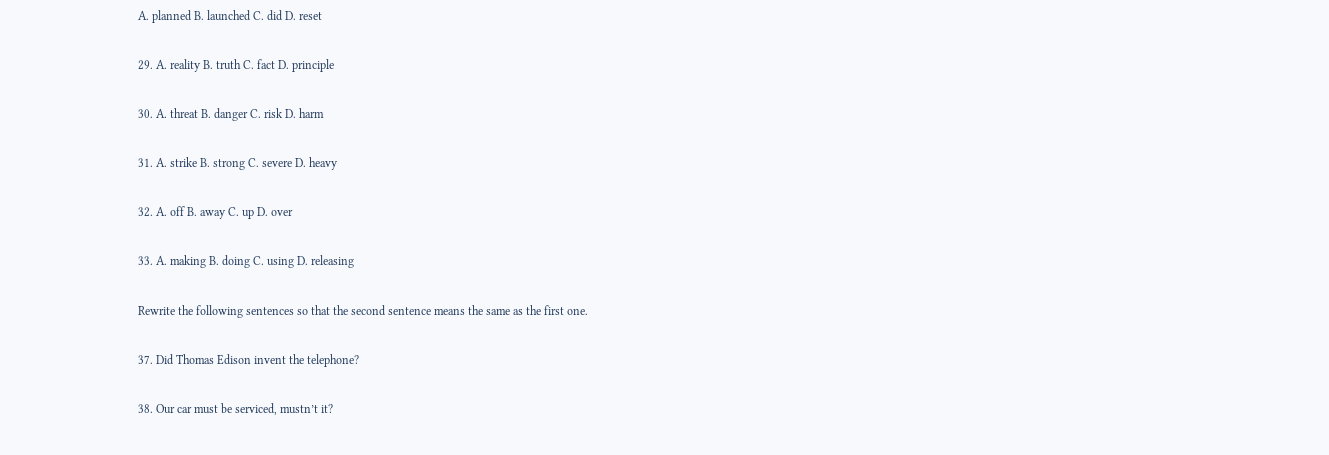A. planned B. launched C. did D. reset

29. A. reality B. truth C. fact D. principle

30. A. threat B. danger C. risk D. harm

31. A. strike B. strong C. severe D. heavy

32. A. off B. away C. up D. over

33. A. making B. doing C. using D. releasing

Rewrite the following sentences so that the second sentence means the same as the first one.

37. Did Thomas Edison invent the telephone?

38. Our car must be serviced, mustn’t it?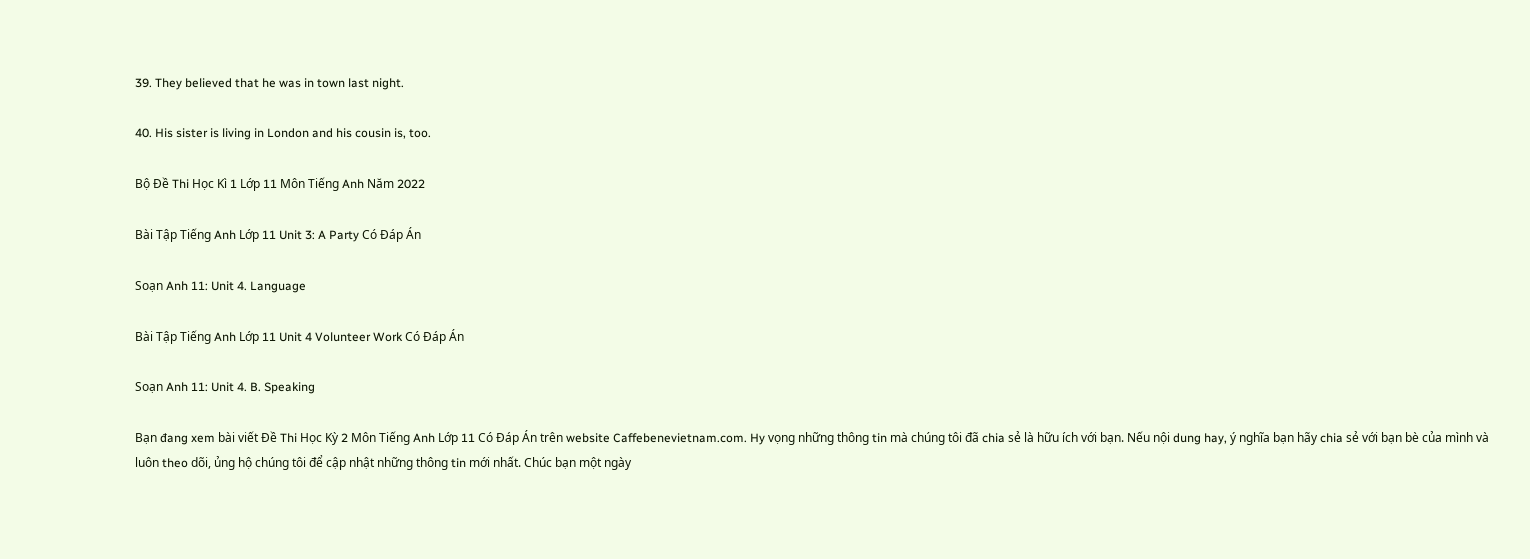39. They believed that he was in town last night.

40. His sister is living in London and his cousin is, too.

Bộ Đề Thi Học Kì 1 Lớp 11 Môn Tiếng Anh Năm 2022

Bài Tập Tiếng Anh Lớp 11 Unit 3: A Party Có Đáp Án

Soạn Anh 11: Unit 4. Language

Bài Tập Tiếng Anh Lớp 11 Unit 4 Volunteer Work Có Đáp Án

Soạn Anh 11: Unit 4. B. Speaking

Bạn đang xem bài viết Đề Thi Học Kỳ 2 Môn Tiếng Anh Lớp 11 Có Đáp Án trên website Caffebenevietnam.com. Hy vọng những thông tin mà chúng tôi đã chia sẻ là hữu ích với bạn. Nếu nội dung hay, ý nghĩa bạn hãy chia sẻ với bạn bè của mình và luôn theo dõi, ủng hộ chúng tôi để cập nhật những thông tin mới nhất. Chúc bạn một ngày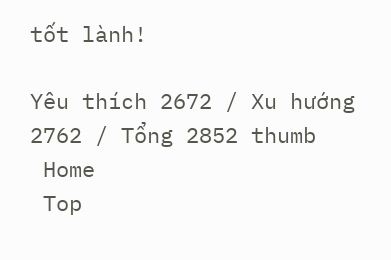tốt lành!

Yêu thích 2672 / Xu hướng 2762 / Tổng 2852 thumb
 Home
 Top